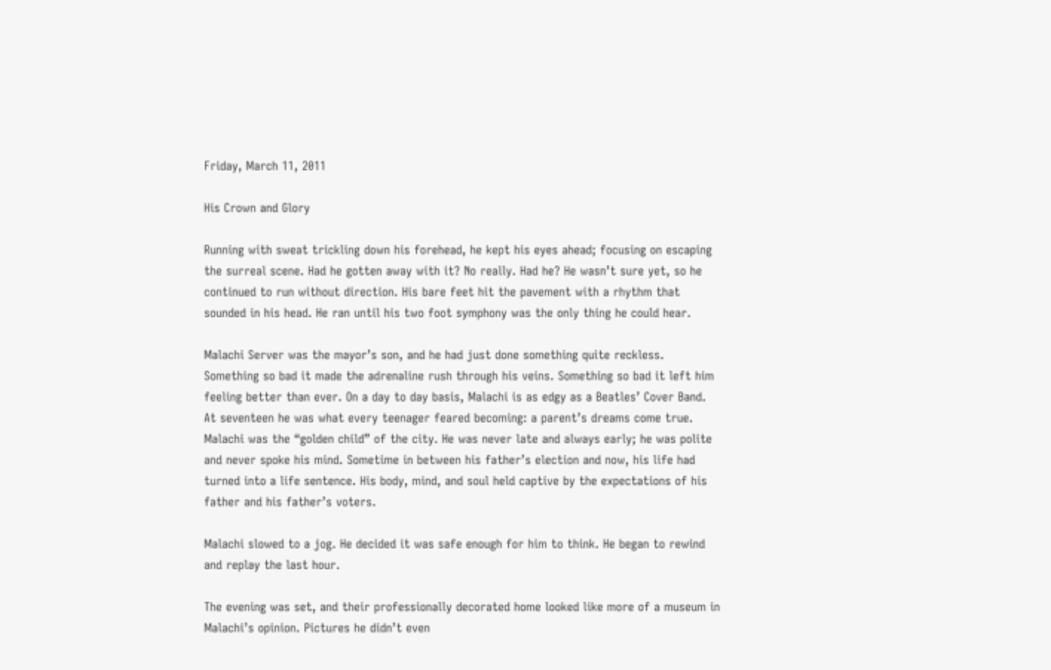Friday, March 11, 2011

His Crown and Glory

Running with sweat trickling down his forehead, he kept his eyes ahead; focusing on escaping the surreal scene. Had he gotten away with it? No really. Had he? He wasn’t sure yet, so he continued to run without direction. His bare feet hit the pavement with a rhythm that sounded in his head. He ran until his two foot symphony was the only thing he could hear.

Malachi Server was the mayor’s son, and he had just done something quite reckless. Something so bad it made the adrenaline rush through his veins. Something so bad it left him feeling better than ever. On a day to day basis, Malachi is as edgy as a Beatles’ Cover Band. At seventeen he was what every teenager feared becoming: a parent’s dreams come true. Malachi was the “golden child” of the city. He was never late and always early; he was polite and never spoke his mind. Sometime in between his father’s election and now, his life had turned into a life sentence. His body, mind, and soul held captive by the expectations of his father and his father’s voters.

Malachi slowed to a jog. He decided it was safe enough for him to think. He began to rewind and replay the last hour.

The evening was set, and their professionally decorated home looked like more of a museum in Malachi’s opinion. Pictures he didn’t even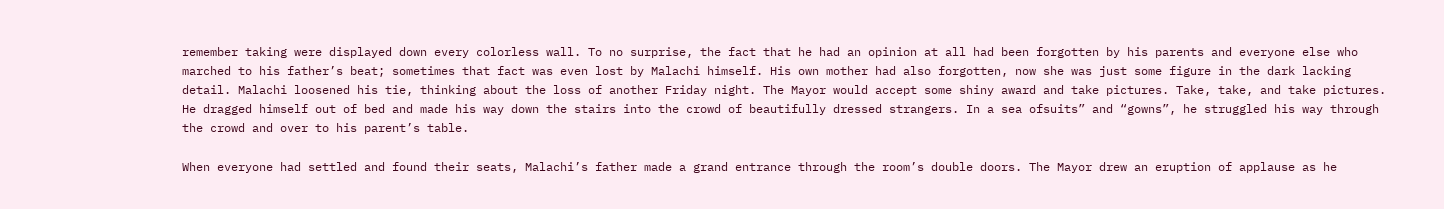remember taking were displayed down every colorless wall. To no surprise, the fact that he had an opinion at all had been forgotten by his parents and everyone else who marched to his father’s beat; sometimes that fact was even lost by Malachi himself. His own mother had also forgotten, now she was just some figure in the dark lacking detail. Malachi loosened his tie, thinking about the loss of another Friday night. The Mayor would accept some shiny award and take pictures. Take, take, and take pictures. He dragged himself out of bed and made his way down the stairs into the crowd of beautifully dressed strangers. In a sea ofsuits” and “gowns”, he struggled his way through the crowd and over to his parent’s table.

When everyone had settled and found their seats, Malachi’s father made a grand entrance through the room’s double doors. The Mayor drew an eruption of applause as he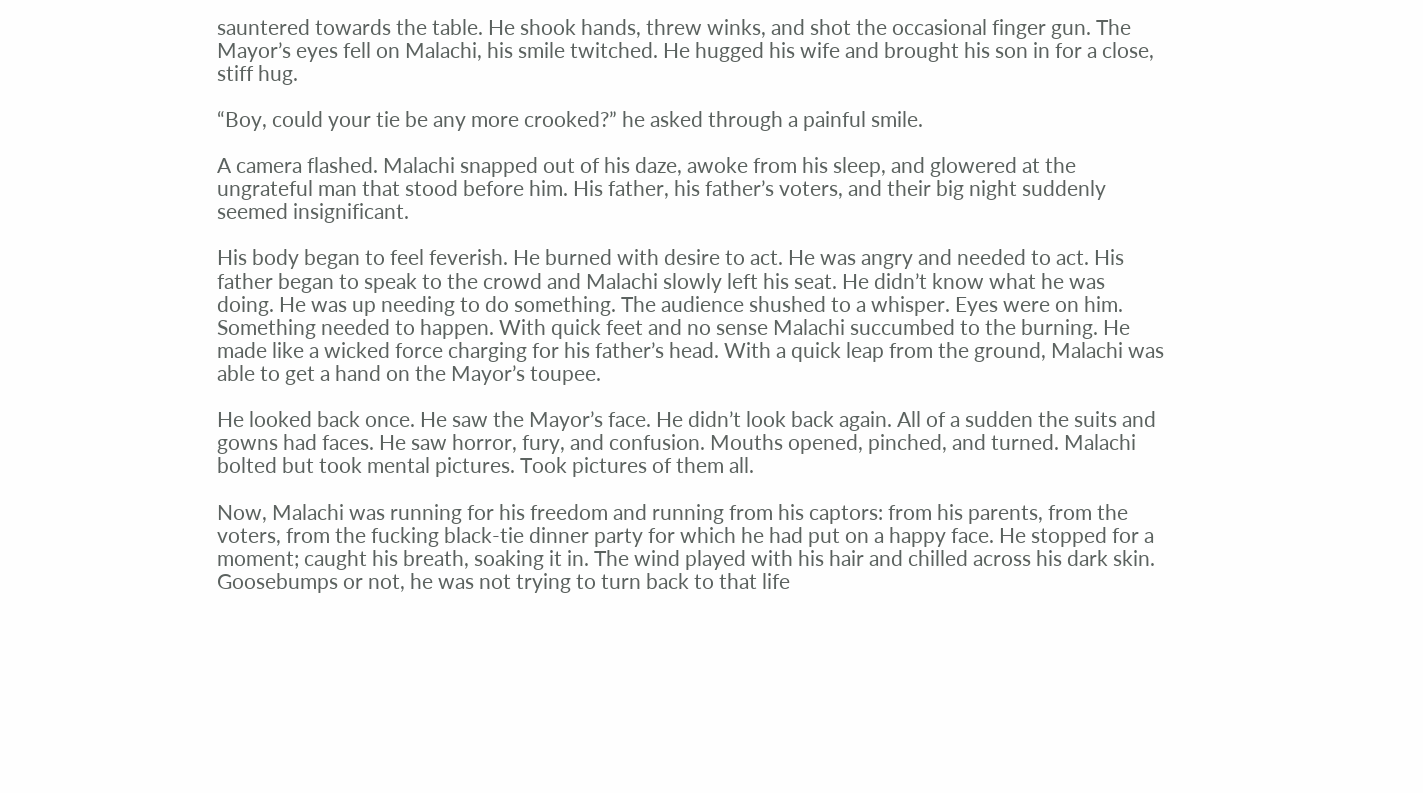sauntered towards the table. He shook hands, threw winks, and shot the occasional finger gun. The Mayor’s eyes fell on Malachi, his smile twitched. He hugged his wife and brought his son in for a close, stiff hug.

“Boy, could your tie be any more crooked?” he asked through a painful smile.

A camera flashed. Malachi snapped out of his daze, awoke from his sleep, and glowered at the ungrateful man that stood before him. His father, his father’s voters, and their big night suddenly seemed insignificant.

His body began to feel feverish. He burned with desire to act. He was angry and needed to act. His father began to speak to the crowd and Malachi slowly left his seat. He didn’t know what he was doing. He was up needing to do something. The audience shushed to a whisper. Eyes were on him. Something needed to happen. With quick feet and no sense Malachi succumbed to the burning. He made like a wicked force charging for his father’s head. With a quick leap from the ground, Malachi was able to get a hand on the Mayor’s toupee.

He looked back once. He saw the Mayor’s face. He didn’t look back again. All of a sudden the suits and gowns had faces. He saw horror, fury, and confusion. Mouths opened, pinched, and turned. Malachi bolted but took mental pictures. Took pictures of them all.

Now, Malachi was running for his freedom and running from his captors: from his parents, from the voters, from the fucking black-tie dinner party for which he had put on a happy face. He stopped for a moment; caught his breath, soaking it in. The wind played with his hair and chilled across his dark skin. Goosebumps or not, he was not trying to turn back to that life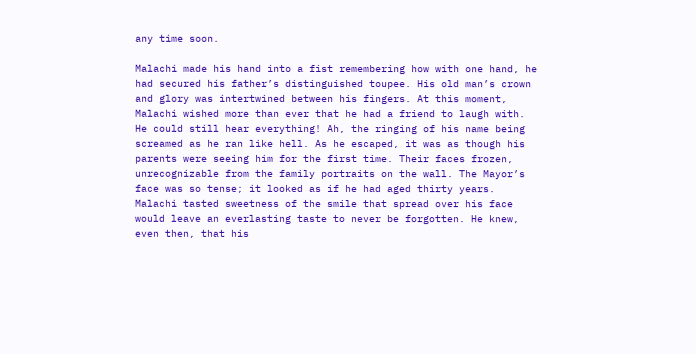any time soon.

Malachi made his hand into a fist remembering how with one hand, he had secured his father’s distinguished toupee. His old man’s crown and glory was intertwined between his fingers. At this moment, Malachi wished more than ever that he had a friend to laugh with. He could still hear everything! Ah, the ringing of his name being screamed as he ran like hell. As he escaped, it was as though his parents were seeing him for the first time. Their faces frozen, unrecognizable from the family portraits on the wall. The Mayor’s face was so tense; it looked as if he had aged thirty years. Malachi tasted sweetness of the smile that spread over his face would leave an everlasting taste to never be forgotten. He knew, even then, that his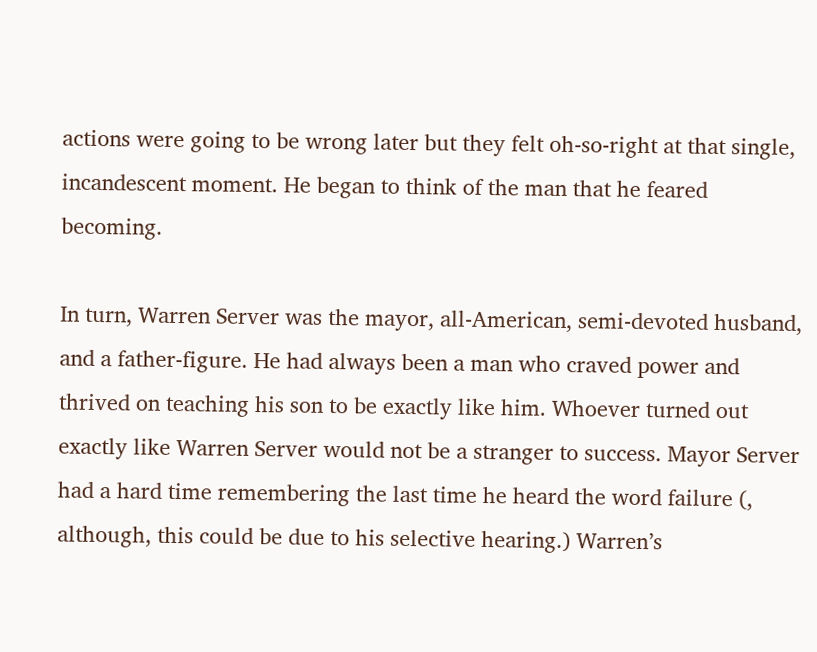actions were going to be wrong later but they felt oh-so-right at that single, incandescent moment. He began to think of the man that he feared becoming.

In turn, Warren Server was the mayor, all-American, semi-devoted husband, and a father-figure. He had always been a man who craved power and thrived on teaching his son to be exactly like him. Whoever turned out exactly like Warren Server would not be a stranger to success. Mayor Server had a hard time remembering the last time he heard the word failure (, although, this could be due to his selective hearing.) Warren’s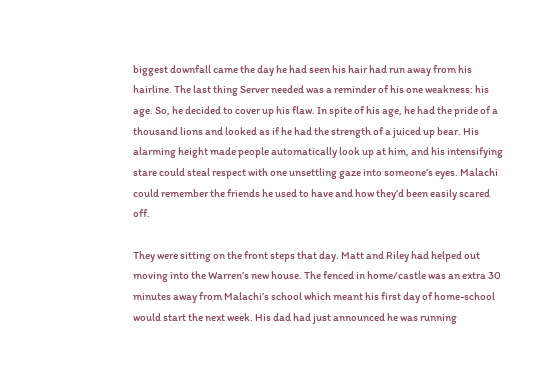biggest downfall came the day he had seen his hair had run away from his hairline. The last thing Server needed was a reminder of his one weakness: his age. So, he decided to cover up his flaw. In spite of his age, he had the pride of a thousand lions and looked as if he had the strength of a juiced up bear. His alarming height made people automatically look up at him, and his intensifying stare could steal respect with one unsettling gaze into someone’s eyes. Malachi could remember the friends he used to have and how they’d been easily scared off.

They were sitting on the front steps that day. Matt and Riley had helped out moving into the Warren’s new house. The fenced in home/castle was an extra 30 minutes away from Malachi’s school which meant his first day of home-school would start the next week. His dad had just announced he was running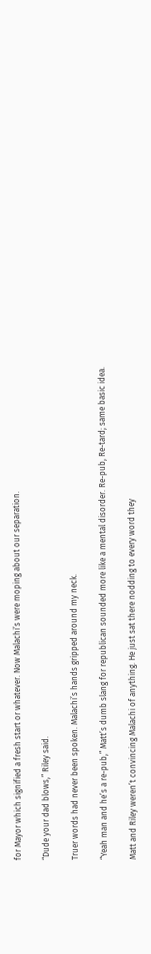for Mayor which signified a fresh start or whatever. Now Malachi’s were moping about our separation.

“Dude your dad blows,” Riley said.

Truer words had never been spoken. Malachi’s hands gripped around my neck.

“Yeah man and he’s a re-pub,” Matt’s dumb slang for republican sounded more like a mental disorder. Re-pub, Re-tard; same basic idea.

Matt and Riley weren’t convincing Malachi of anything. He just sat there nodding to every word they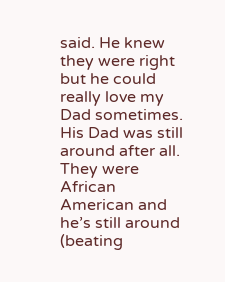said. He knew they were right but he could really love my Dad sometimes. His Dad was still around after all. They were African American and he’s still around (beating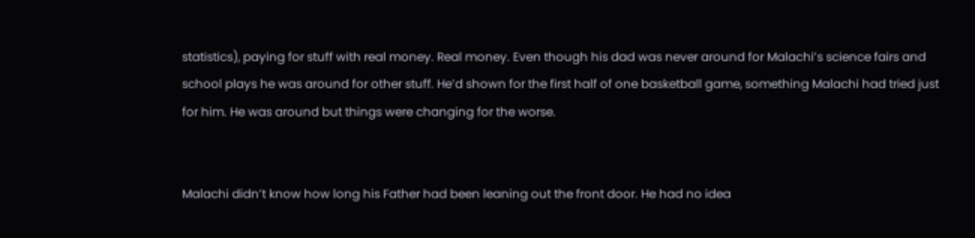statistics), paying for stuff with real money. Real money. Even though his dad was never around for Malachi’s science fairs and school plays he was around for other stuff. He’d shown for the first half of one basketball game, something Malachi had tried just for him. He was around but things were changing for the worse.


Malachi didn’t know how long his Father had been leaning out the front door. He had no idea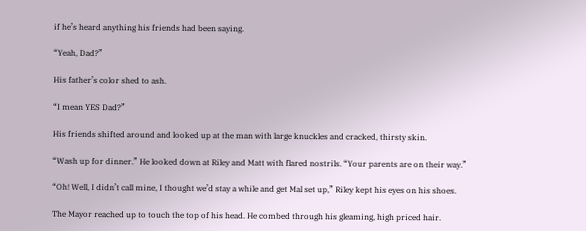if he’s heard anything his friends had been saying.

“Yeah, Dad?”

His father’s color shed to ash.

“I mean YES Dad?”

His friends shifted around and looked up at the man with large knuckles and cracked, thirsty skin.

“Wash up for dinner.” He looked down at Riley and Matt with flared nostrils. “Your parents are on their way.”

“Oh! Well, I didn’t call mine, I thought we’d stay a while and get Mal set up,” Riley kept his eyes on his shoes.

The Mayor reached up to touch the top of his head. He combed through his gleaming, high priced hair.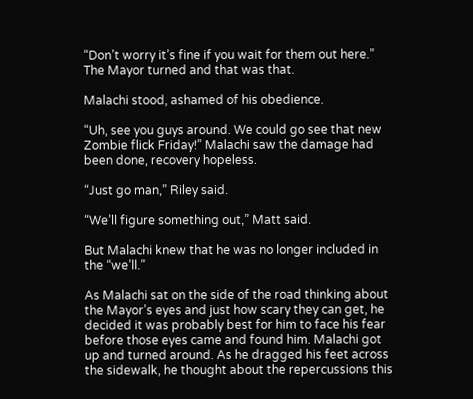“Don’t worry it’s fine if you wait for them out here.” The Mayor turned and that was that.

Malachi stood, ashamed of his obedience.

“Uh, see you guys around. We could go see that new Zombie flick Friday!” Malachi saw the damage had been done, recovery hopeless.

“Just go man,” Riley said.

“We’ll figure something out,” Matt said.

But Malachi knew that he was no longer included in the “we’ll.”

As Malachi sat on the side of the road thinking about the Mayor’s eyes and just how scary they can get, he decided it was probably best for him to face his fear before those eyes came and found him. Malachi got up and turned around. As he dragged his feet across the sidewalk, he thought about the repercussions this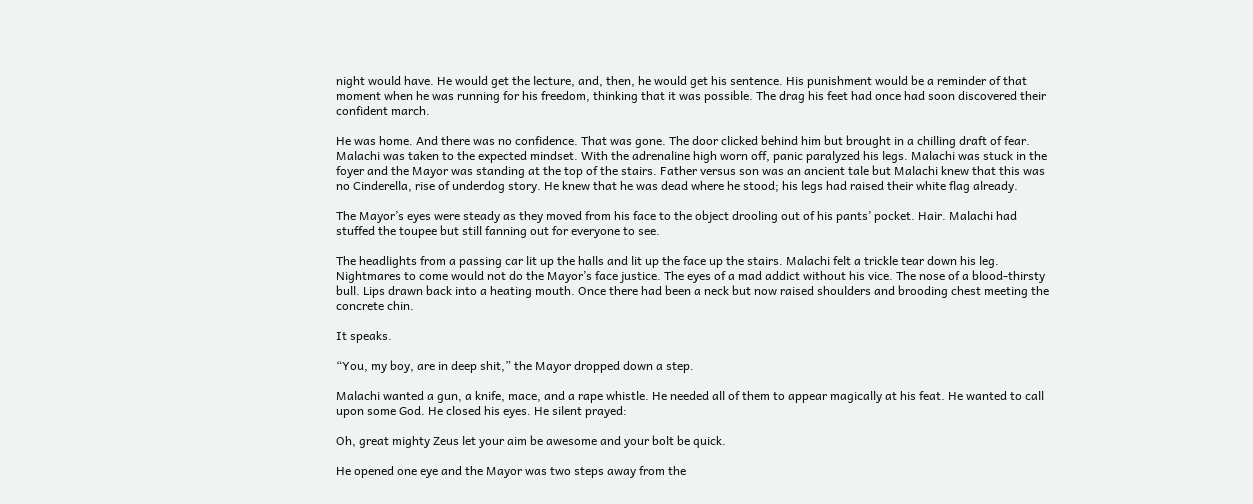night would have. He would get the lecture, and, then, he would get his sentence. His punishment would be a reminder of that moment when he was running for his freedom, thinking that it was possible. The drag his feet had once had soon discovered their confident march.

He was home. And there was no confidence. That was gone. The door clicked behind him but brought in a chilling draft of fear. Malachi was taken to the expected mindset. With the adrenaline high worn off, panic paralyzed his legs. Malachi was stuck in the foyer and the Mayor was standing at the top of the stairs. Father versus son was an ancient tale but Malachi knew that this was no Cinderella, rise of underdog story. He knew that he was dead where he stood; his legs had raised their white flag already.

The Mayor’s eyes were steady as they moved from his face to the object drooling out of his pants’ pocket. Hair. Malachi had stuffed the toupee but still fanning out for everyone to see.

The headlights from a passing car lit up the halls and lit up the face up the stairs. Malachi felt a trickle tear down his leg. Nightmares to come would not do the Mayor’s face justice. The eyes of a mad addict without his vice. The nose of a blood-thirsty bull. Lips drawn back into a heating mouth. Once there had been a neck but now raised shoulders and brooding chest meeting the concrete chin.

It speaks.

“You, my boy, are in deep shit,” the Mayor dropped down a step.

Malachi wanted a gun, a knife, mace, and a rape whistle. He needed all of them to appear magically at his feat. He wanted to call upon some God. He closed his eyes. He silent prayed:

Oh, great mighty Zeus let your aim be awesome and your bolt be quick.

He opened one eye and the Mayor was two steps away from the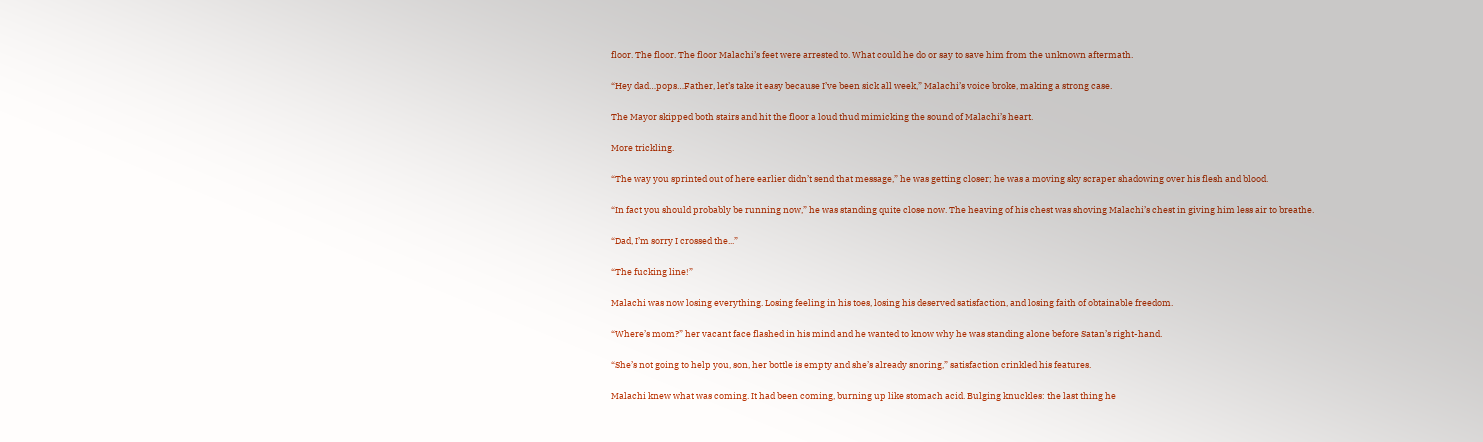floor. The floor. The floor Malachi’s feet were arrested to. What could he do or say to save him from the unknown aftermath.

“Hey dad…pops…Father, let’s take it easy because I’ve been sick all week,” Malachi’s voice broke, making a strong case.

The Mayor skipped both stairs and hit the floor a loud thud mimicking the sound of Malachi’s heart.

More trickling.

“The way you sprinted out of here earlier didn’t send that message,” he was getting closer; he was a moving sky scraper shadowing over his flesh and blood.

“In fact you should probably be running now,” he was standing quite close now. The heaving of his chest was shoving Malachi’s chest in giving him less air to breathe.

“Dad, I’m sorry I crossed the...”

“The fucking line!”

Malachi was now losing everything. Losing feeling in his toes, losing his deserved satisfaction, and losing faith of obtainable freedom.

“Where’s mom?” her vacant face flashed in his mind and he wanted to know why he was standing alone before Satan’s right-hand.

“She’s not going to help you, son, her bottle is empty and she’s already snoring,” satisfaction crinkled his features.

Malachi knew what was coming. It had been coming, burning up like stomach acid. Bulging knuckles: the last thing he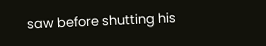saw before shutting his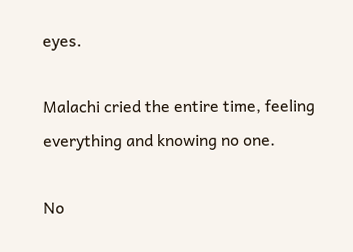eyes.

Malachi cried the entire time, feeling everything and knowing no one.

No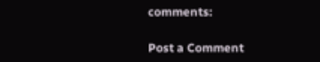comments:

Post a Comment